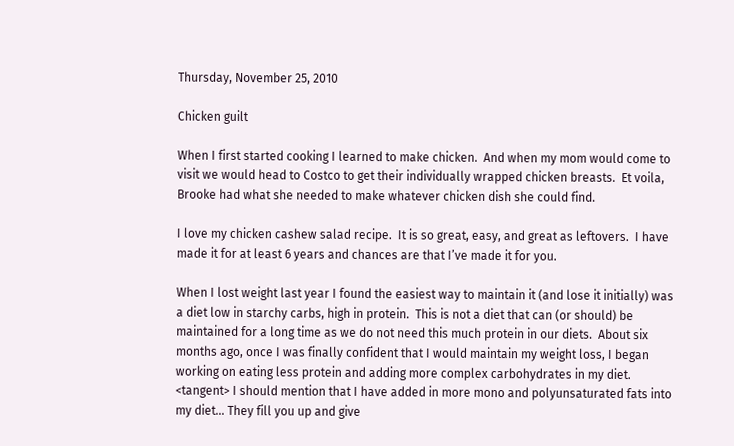Thursday, November 25, 2010

Chicken guilt

When I first started cooking I learned to make chicken.  And when my mom would come to visit we would head to Costco to get their individually wrapped chicken breasts.  Et voila, Brooke had what she needed to make whatever chicken dish she could find.

I love my chicken cashew salad recipe.  It is so great, easy, and great as leftovers.  I have made it for at least 6 years and chances are that I’ve made it for you.

When I lost weight last year I found the easiest way to maintain it (and lose it initially) was a diet low in starchy carbs, high in protein.  This is not a diet that can (or should) be maintained for a long time as we do not need this much protein in our diets.  About six months ago, once I was finally confident that I would maintain my weight loss, I began working on eating less protein and adding more complex carbohydrates in my diet. <tangent> I should mention that I have added in more mono and polyunsaturated fats into my diet… They fill you up and give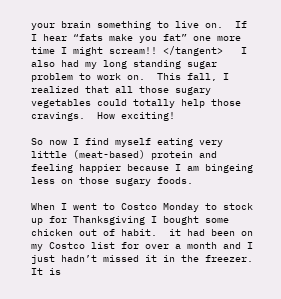your brain something to live on.  If I hear “fats make you fat” one more time I might scream!! </tangent>   I also had my long standing sugar problem to work on.  This fall, I realized that all those sugary vegetables could totally help those cravings.  How exciting!

So now I find myself eating very little (meat-based) protein and feeling happier because I am bingeing less on those sugary foods.

When I went to Costco Monday to stock up for Thanksgiving I bought some chicken out of habit.  it had been on my Costco list for over a month and I just hadn’t missed it in the freezer.  It is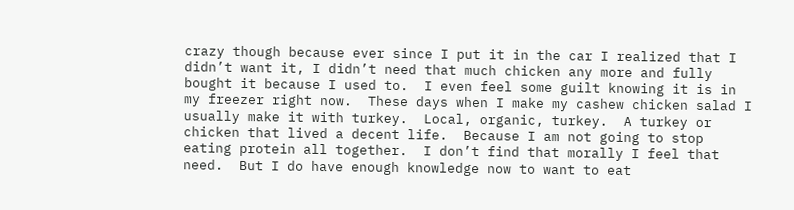crazy though because ever since I put it in the car I realized that I didn’t want it, I didn’t need that much chicken any more and fully bought it because I used to.  I even feel some guilt knowing it is in my freezer right now.  These days when I make my cashew chicken salad I usually make it with turkey.  Local, organic, turkey.  A turkey or chicken that lived a decent life.  Because I am not going to stop eating protein all together.  I don’t find that morally I feel that need.  But I do have enough knowledge now to want to eat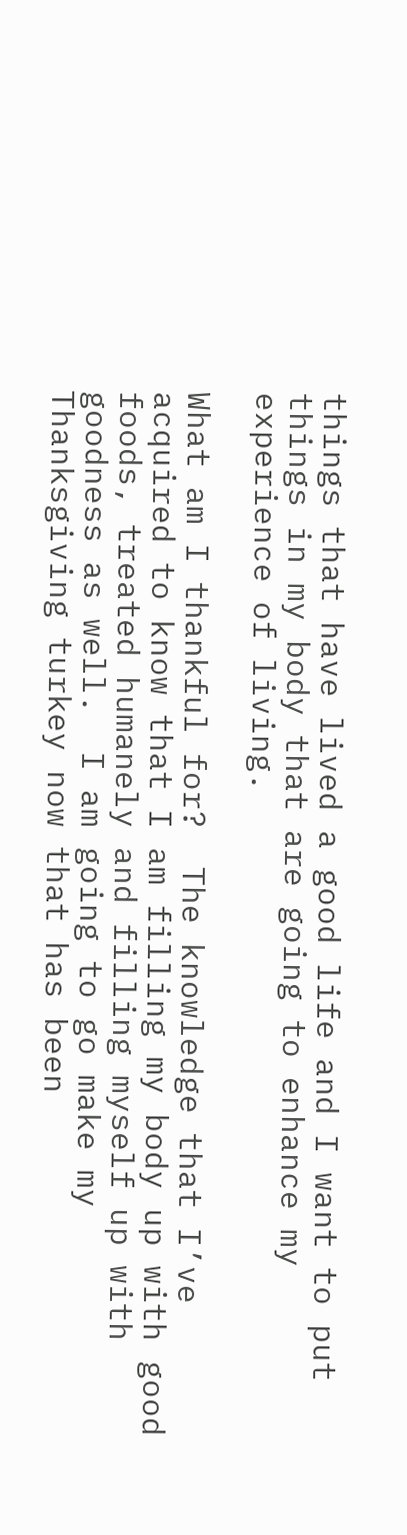things that have lived a good life and I want to put things in my body that are going to enhance my experience of living.

What am I thankful for?  The knowledge that I’ve acquired to know that I am filling my body up with good foods, treated humanely and filling myself up with goodness as well.  I am going to go make my Thanksgiving turkey now that has been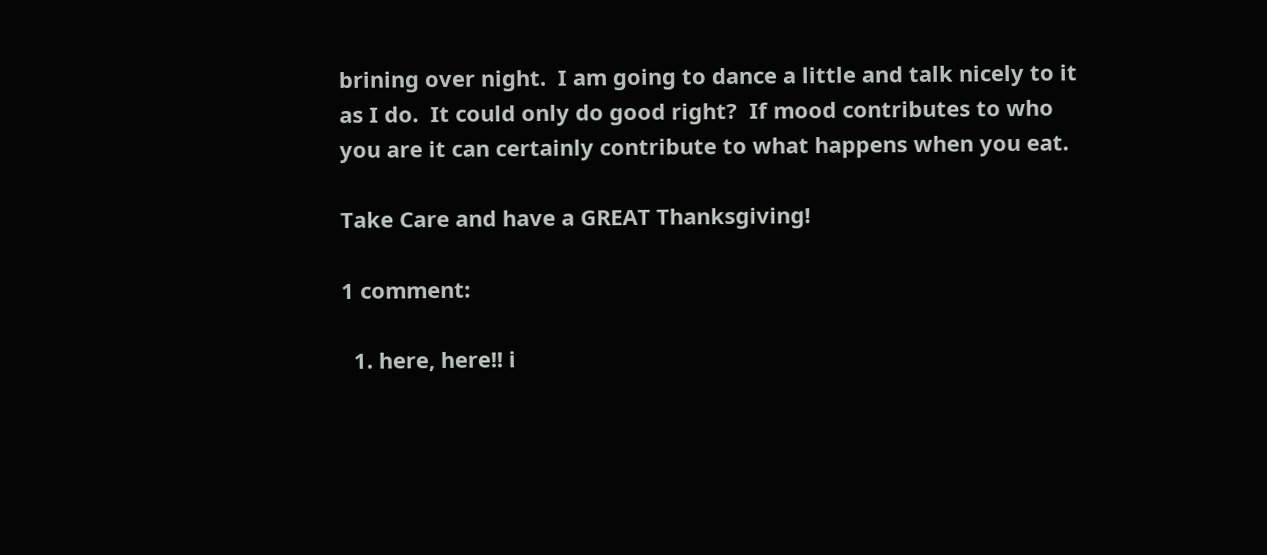brining over night.  I am going to dance a little and talk nicely to it as I do.  It could only do good right?  If mood contributes to who you are it can certainly contribute to what happens when you eat.

Take Care and have a GREAT Thanksgiving!

1 comment:

  1. here, here!! i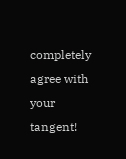completely agree with your tangent!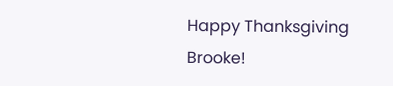Happy Thanksgiving Brooke!